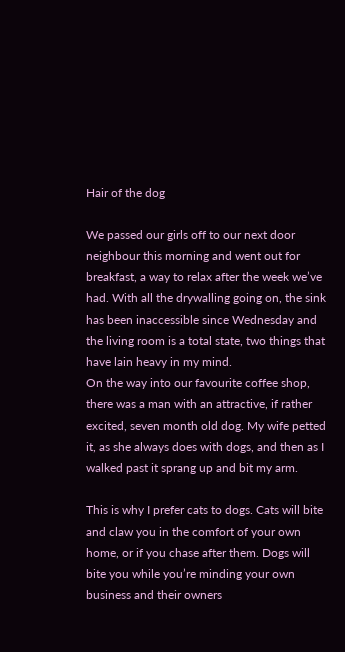Hair of the dog

We passed our girls off to our next door neighbour this morning and went out for breakfast, a way to relax after the week we’ve had. With all the drywalling going on, the sink has been inaccessible since Wednesday and the living room is a total state, two things that have lain heavy in my mind.
On the way into our favourite coffee shop, there was a man with an attractive, if rather excited, seven month old dog. My wife petted it, as she always does with dogs, and then as I walked past it sprang up and bit my arm.

This is why I prefer cats to dogs. Cats will bite and claw you in the comfort of your own home, or if you chase after them. Dogs will bite you while you’re minding your own business and their owners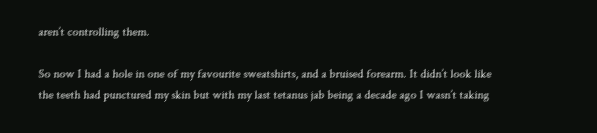aren’t controlling them.

So now I had a hole in one of my favourite sweatshirts, and a bruised forearm. It didn’t look like the teeth had punctured my skin but with my last tetanus jab being a decade ago I wasn’t taking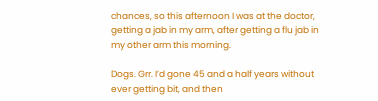chances, so this afternoon I was at the doctor, getting a jab in my arm, after getting a flu jab in my other arm this morning.

Dogs. Grr. I’d gone 45 and a half years without ever getting bit, and then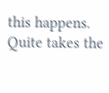this happens. Quite takes the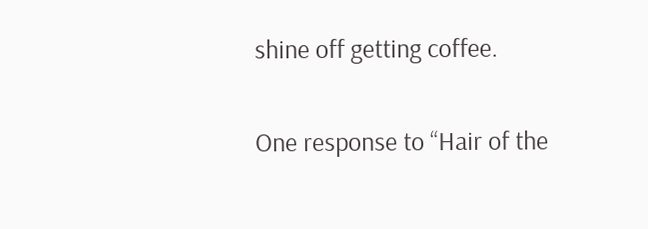shine off getting coffee.

One response to “Hair of the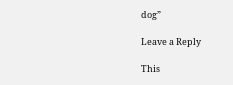dog”

Leave a Reply

This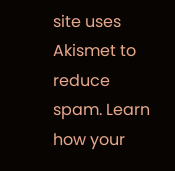site uses Akismet to reduce spam. Learn how your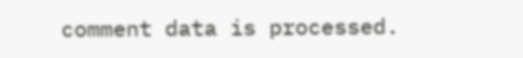comment data is processed.